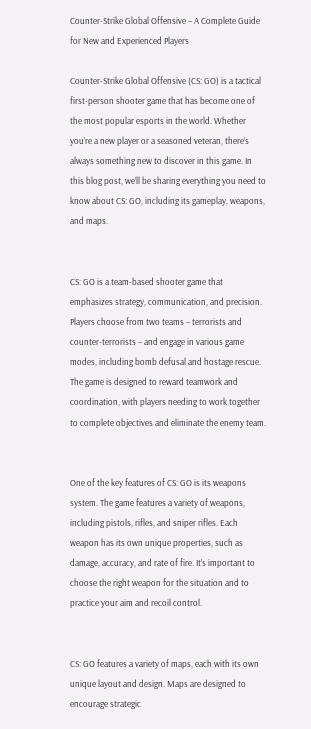Counter-Strike Global Offensive – A Complete Guide for New and Experienced Players

Counter-Strike Global Offensive (CS: GO) is a tactical first-person shooter game that has become one of the most popular esports in the world. Whether you’re a new player or a seasoned veteran, there’s always something new to discover in this game. In this blog post, we’ll be sharing everything you need to know about CS: GO, including its gameplay, weapons, and maps.


CS: GO is a team-based shooter game that emphasizes strategy, communication, and precision. Players choose from two teams – terrorists and counter-terrorists – and engage in various game modes, including bomb defusal and hostage rescue. The game is designed to reward teamwork and coordination, with players needing to work together to complete objectives and eliminate the enemy team.


One of the key features of CS: GO is its weapons system. The game features a variety of weapons, including pistols, rifles, and sniper rifles. Each weapon has its own unique properties, such as damage, accuracy, and rate of fire. It’s important to choose the right weapon for the situation and to practice your aim and recoil control.


CS: GO features a variety of maps, each with its own unique layout and design. Maps are designed to encourage strategic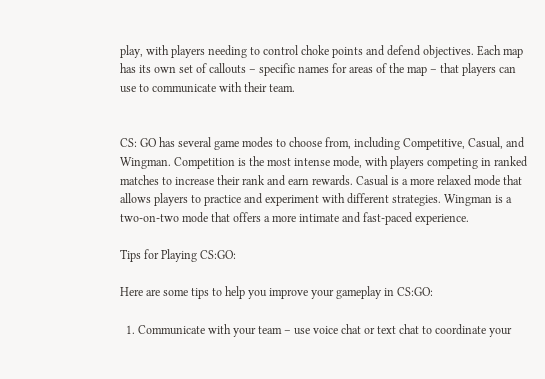play, with players needing to control choke points and defend objectives. Each map has its own set of callouts – specific names for areas of the map – that players can use to communicate with their team.


CS: GO has several game modes to choose from, including Competitive, Casual, and Wingman. Competition is the most intense mode, with players competing in ranked matches to increase their rank and earn rewards. Casual is a more relaxed mode that allows players to practice and experiment with different strategies. Wingman is a two-on-two mode that offers a more intimate and fast-paced experience.

Tips for Playing CS:GO:

Here are some tips to help you improve your gameplay in CS:GO:

  1. Communicate with your team – use voice chat or text chat to coordinate your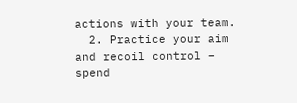actions with your team.
  2. Practice your aim and recoil control – spend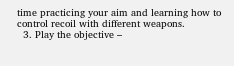time practicing your aim and learning how to control recoil with different weapons.
  3. Play the objective –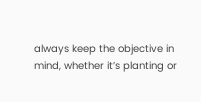always keep the objective in mind, whether it’s planting or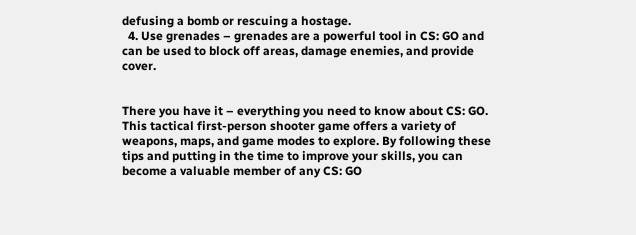defusing a bomb or rescuing a hostage.
  4. Use grenades – grenades are a powerful tool in CS: GO and can be used to block off areas, damage enemies, and provide cover.


There you have it – everything you need to know about CS: GO. This tactical first-person shooter game offers a variety of weapons, maps, and game modes to explore. By following these tips and putting in the time to improve your skills, you can become a valuable member of any CS: GO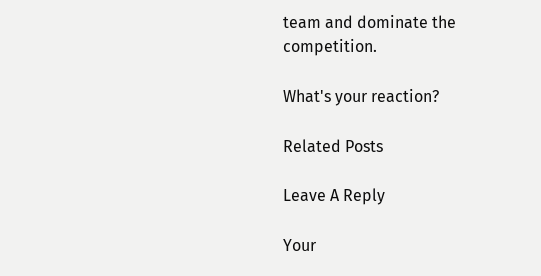team and dominate the competition.

What's your reaction?

Related Posts

Leave A Reply

Your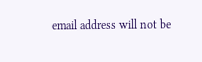email address will not be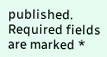published. Required fields are marked *